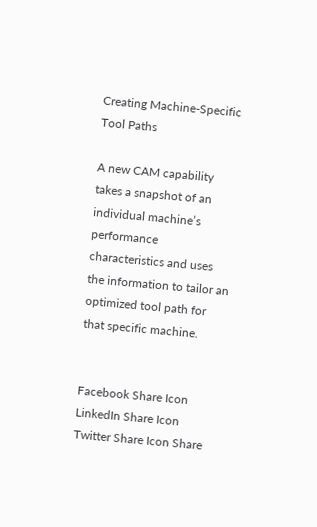Creating Machine-Specific Tool Paths

A new CAM capability takes a snapshot of an individual machine’s performance characteristics and uses the information to tailor an optimized tool path for that specific machine.


Facebook Share Icon LinkedIn Share Icon Twitter Share Icon Share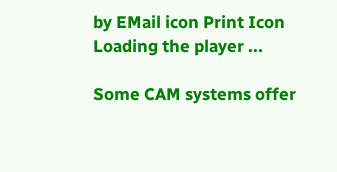by EMail icon Print Icon
Loading the player ...

Some CAM systems offer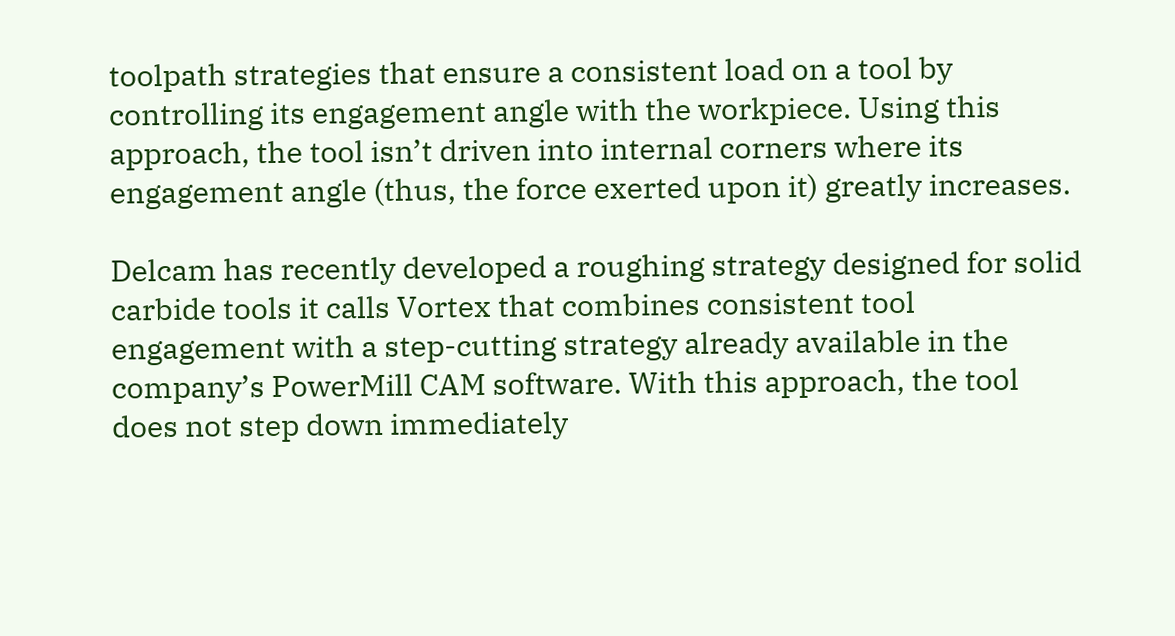toolpath strategies that ensure a consistent load on a tool by controlling its engagement angle with the workpiece. Using this approach, the tool isn’t driven into internal corners where its engagement angle (thus, the force exerted upon it) greatly increases.

Delcam has recently developed a roughing strategy designed for solid carbide tools it calls Vortex that combines consistent tool engagement with a step-cutting strategy already available in the company’s PowerMill CAM software. With this approach, the tool does not step down immediately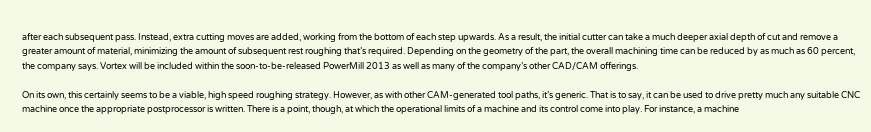after each subsequent pass. Instead, extra cutting moves are added, working from the bottom of each step upwards. As a result, the initial cutter can take a much deeper axial depth of cut and remove a greater amount of material, minimizing the amount of subsequent rest roughing that’s required. Depending on the geometry of the part, the overall machining time can be reduced by as much as 60 percent, the company says. Vortex will be included within the soon-to-be-released PowerMill 2013 as well as many of the company’s other CAD/CAM offerings.

On its own, this certainly seems to be a viable, high speed roughing strategy. However, as with other CAM-generated tool paths, it’s generic. That is to say, it can be used to drive pretty much any suitable CNC machine once the appropriate postprocessor is written. There is a point, though, at which the operational limits of a machine and its control come into play. For instance, a machine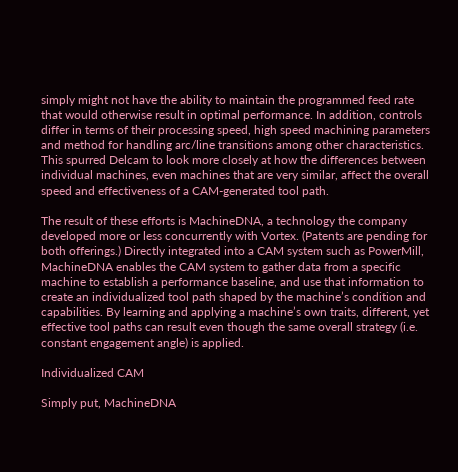simply might not have the ability to maintain the programmed feed rate that would otherwise result in optimal performance. In addition, controls differ in terms of their processing speed, high speed machining parameters and method for handling arc/line transitions among other characteristics. This spurred Delcam to look more closely at how the differences between individual machines, even machines that are very similar, affect the overall speed and effectiveness of a CAM-generated tool path.

The result of these efforts is MachineDNA, a technology the company developed more or less concurrently with Vortex. (Patents are pending for both offerings.) Directly integrated into a CAM system such as PowerMill, MachineDNA enables the CAM system to gather data from a specific machine to establish a performance baseline, and use that information to create an individualized tool path shaped by the machine’s condition and capabilities. By learning and applying a machine’s own traits, different, yet effective tool paths can result even though the same overall strategy (i.e. constant engagement angle) is applied.

Individualized CAM

Simply put, MachineDNA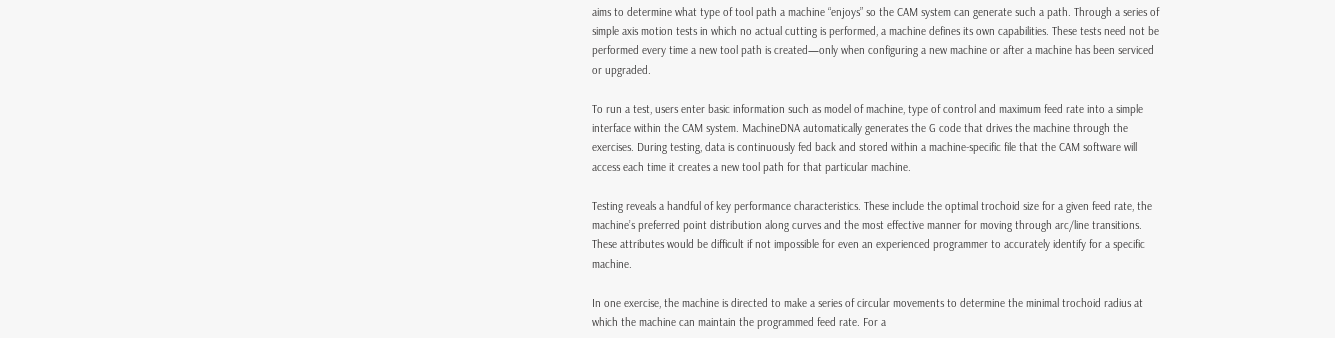aims to determine what type of tool path a machine “enjoys” so the CAM system can generate such a path. Through a series of simple axis motion tests in which no actual cutting is performed, a machine defines its own capabilities. These tests need not be performed every time a new tool path is created—only when configuring a new machine or after a machine has been serviced or upgraded.

To run a test, users enter basic information such as model of machine, type of control and maximum feed rate into a simple interface within the CAM system. MachineDNA automatically generates the G code that drives the machine through the exercises. During testing, data is continuously fed back and stored within a machine-specific file that the CAM software will access each time it creates a new tool path for that particular machine.

Testing reveals a handful of key performance characteristics. These include the optimal trochoid size for a given feed rate, the machine’s preferred point distribution along curves and the most effective manner for moving through arc/line transitions. These attributes would be difficult if not impossible for even an experienced programmer to accurately identify for a specific machine.

In one exercise, the machine is directed to make a series of circular movements to determine the minimal trochoid radius at which the machine can maintain the programmed feed rate. For a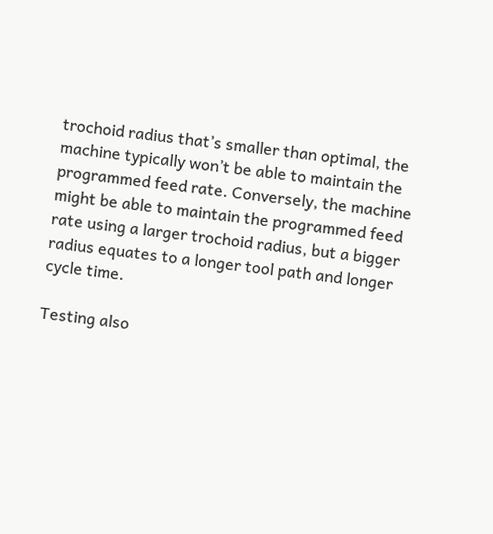trochoid radius that’s smaller than optimal, the machine typically won’t be able to maintain the programmed feed rate. Conversely, the machine might be able to maintain the programmed feed rate using a larger trochoid radius, but a bigger radius equates to a longer tool path and longer cycle time.

Testing also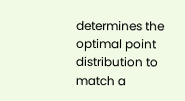determines the optimal point distribution to match a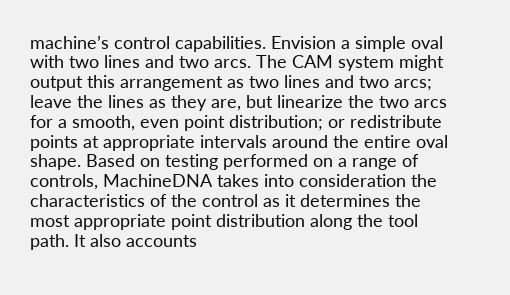machine’s control capabilities. Envision a simple oval with two lines and two arcs. The CAM system might output this arrangement as two lines and two arcs; leave the lines as they are, but linearize the two arcs for a smooth, even point distribution; or redistribute points at appropriate intervals around the entire oval shape. Based on testing performed on a range of controls, MachineDNA takes into consideration the characteristics of the control as it determines the most appropriate point distribution along the tool path. It also accounts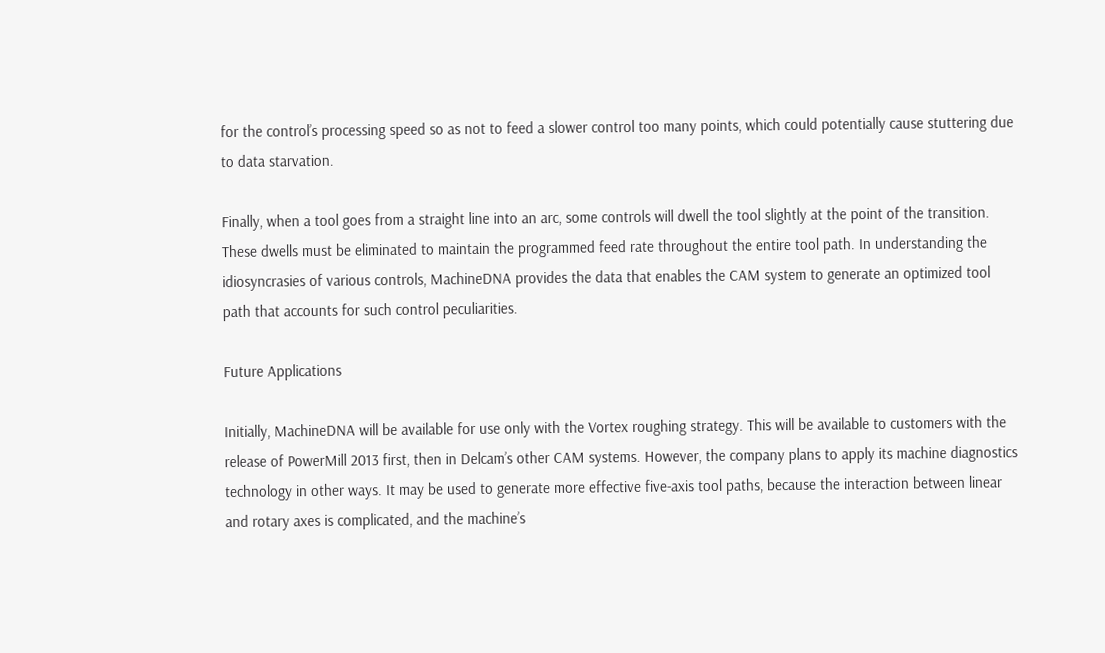for the control’s processing speed so as not to feed a slower control too many points, which could potentially cause stuttering due to data starvation.

Finally, when a tool goes from a straight line into an arc, some controls will dwell the tool slightly at the point of the transition. These dwells must be eliminated to maintain the programmed feed rate throughout the entire tool path. In understanding the idiosyncrasies of various controls, MachineDNA provides the data that enables the CAM system to generate an optimized tool path that accounts for such control peculiarities.

Future Applications

Initially, MachineDNA will be available for use only with the Vortex roughing strategy. This will be available to customers with the release of PowerMill 2013 first, then in Delcam’s other CAM systems. However, the company plans to apply its machine diagnostics technology in other ways. It may be used to generate more effective five-axis tool paths, because the interaction between linear and rotary axes is complicated, and the machine’s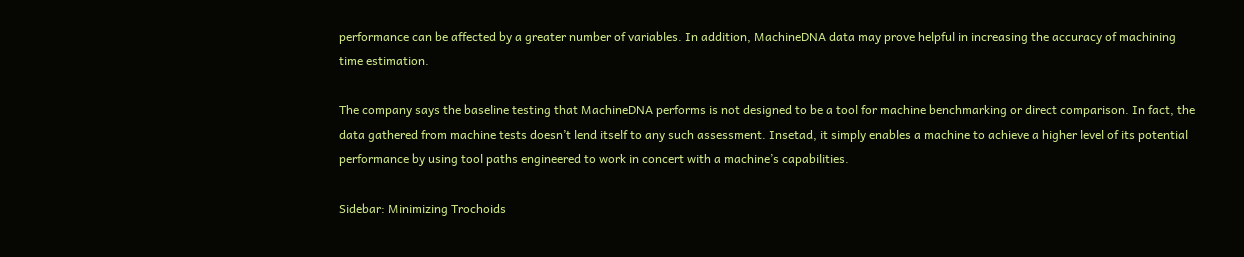performance can be affected by a greater number of variables. In addition, MachineDNA data may prove helpful in increasing the accuracy of machining time estimation.

The company says the baseline testing that MachineDNA performs is not designed to be a tool for machine benchmarking or direct comparison. In fact, the data gathered from machine tests doesn’t lend itself to any such assessment. Insetad, it simply enables a machine to achieve a higher level of its potential performance by using tool paths engineered to work in concert with a machine’s capabilities.

Sidebar: Minimizing Trochoids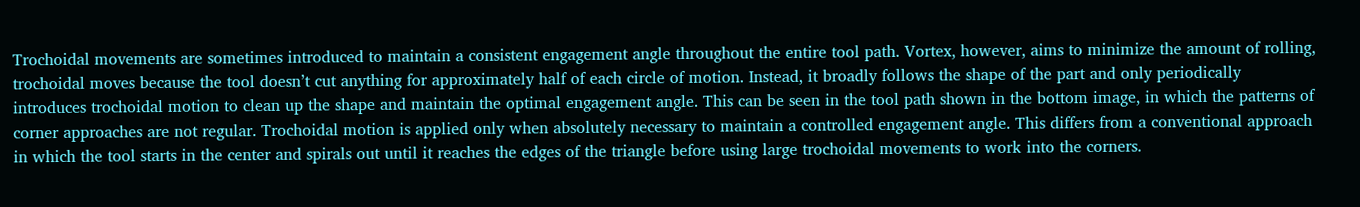Trochoidal movements are sometimes introduced to maintain a consistent engagement angle throughout the entire tool path. Vortex, however, aims to minimize the amount of rolling, trochoidal moves because the tool doesn’t cut anything for approximately half of each circle of motion. Instead, it broadly follows the shape of the part and only periodically introduces trochoidal motion to clean up the shape and maintain the optimal engagement angle. This can be seen in the tool path shown in the bottom image, in which the patterns of corner approaches are not regular. Trochoidal motion is applied only when absolutely necessary to maintain a controlled engagement angle. This differs from a conventional approach in which the tool starts in the center and spirals out until it reaches the edges of the triangle before using large trochoidal movements to work into the corners.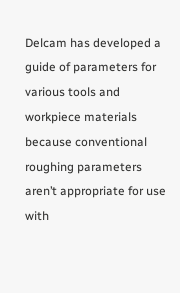Delcam has developed a guide of parameters for various tools and workpiece materials because conventional roughing parameters aren’t appropriate for use with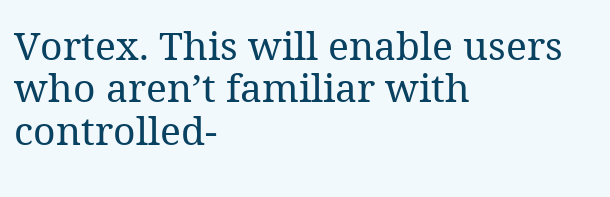Vortex. This will enable users who aren’t familiar with controlled-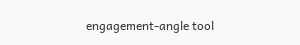engagement-angle tool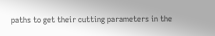paths to get their cutting parameters in the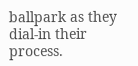ballpark as they dial-in their process.